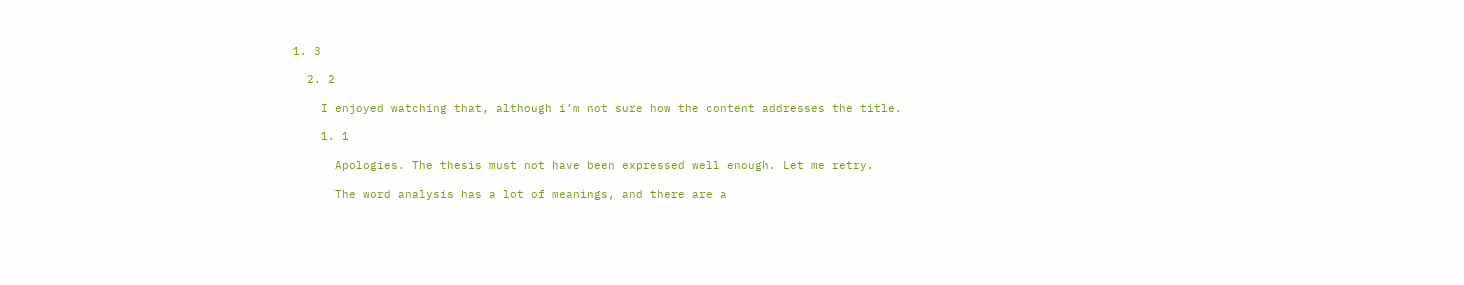1. 3

  2. 2

    I enjoyed watching that, although i’m not sure how the content addresses the title.

    1. 1

      Apologies. The thesis must not have been expressed well enough. Let me retry.

      The word analysis has a lot of meanings, and there are a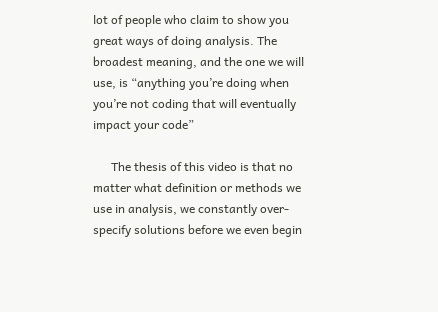lot of people who claim to show you great ways of doing analysis. The broadest meaning, and the one we will use, is “anything you’re doing when you’re not coding that will eventually impact your code”

      The thesis of this video is that no matter what definition or methods we use in analysis, we constantly over-specify solutions before we even begin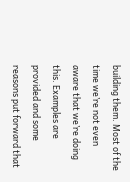building them. Most of the time we’re not even aware that we’re doing this. Examples are provided and some reasons put forward that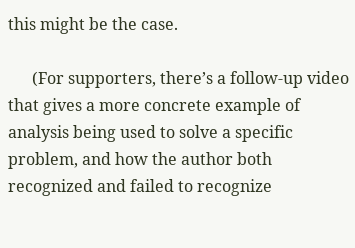this might be the case.

      (For supporters, there’s a follow-up video that gives a more concrete example of analysis being used to solve a specific problem, and how the author both recognized and failed to recognize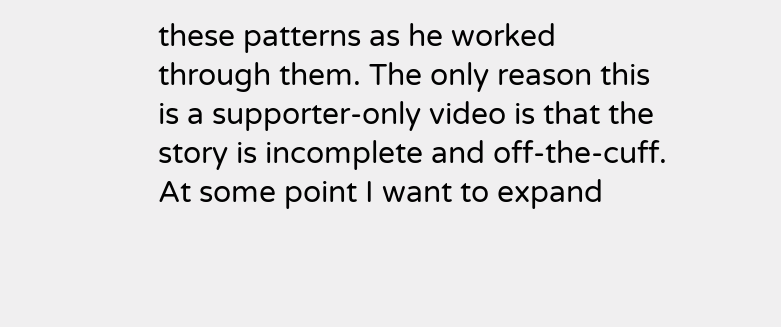these patterns as he worked through them. The only reason this is a supporter-only video is that the story is incomplete and off-the-cuff. At some point I want to expand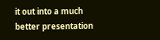it out into a much better presentation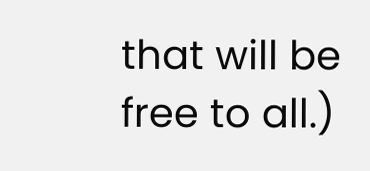that will be free to all.)